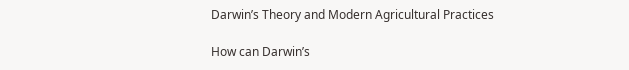Darwin’s Theory and Modern Agricultural Practices

How can Darwin’s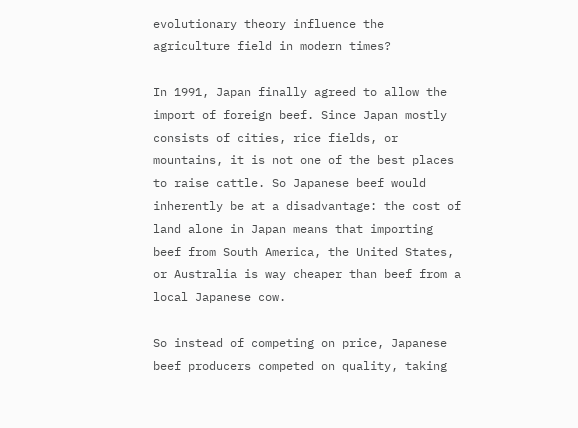evolutionary theory influence the agriculture field in modern times?

In 1991, Japan finally agreed to allow the import of foreign beef. Since Japan mostly consists of cities, rice fields, or mountains, it is not one of the best places to raise cattle. So Japanese beef would inherently be at a disadvantage: the cost of land alone in Japan means that importing beef from South America, the United States, or Australia is way cheaper than beef from a local Japanese cow.

So instead of competing on price, Japanese beef producers competed on quality, taking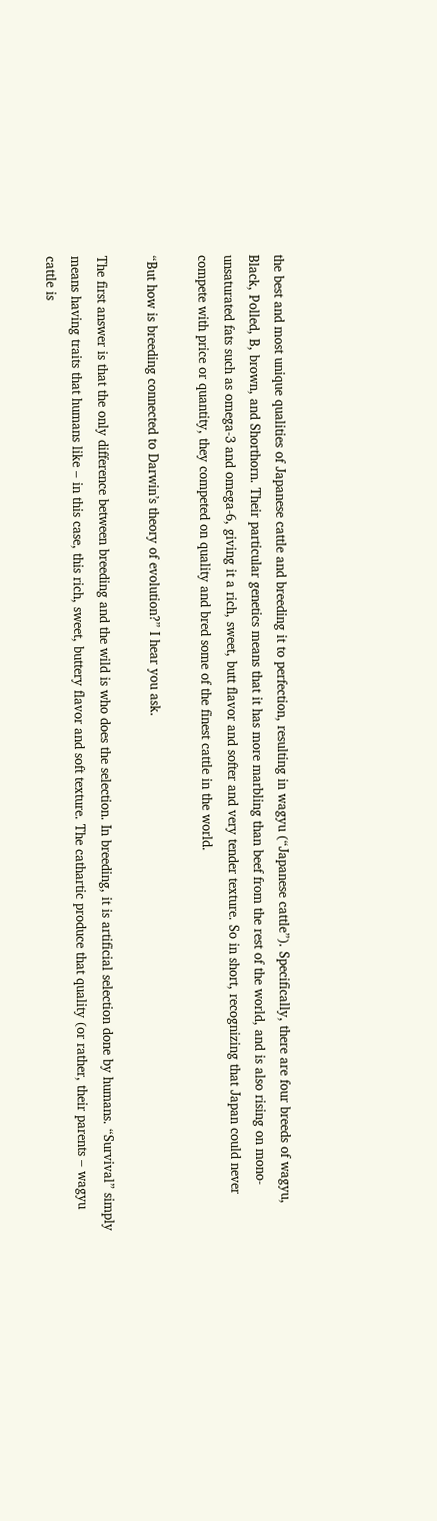the best and most unique qualities of Japanese cattle and breeding it to perfection, resulting in wagyu (“Japanese cattle”). Specifically, there are four breeds of wagyu, Black, Polled, B, brown, and Shorthorn. Their particular genetics means that it has more marbling than beef from the rest of the world, and is also rising on mono-unsaturated fats such as omega-3 and omega-6, giving it a rich, sweet, butt flavor and softer and very tender texture. So in short, recognizing that Japan could never compete with price or quantity, they competed on quality and bred some of the finest cattle in the world.

“But how is breeding connected to Darwin’s theory of evolution?” I hear you ask.

The first answer is that the only difference between breeding and the wild is who does the selection. In breeding, it is artificial selection done by humans. “Survival” simply means having traits that humans like – in this case, this rich, sweet, buttery flavor and soft texture. The cathartic produce that quality (or rather, their parents – wagyu cattle is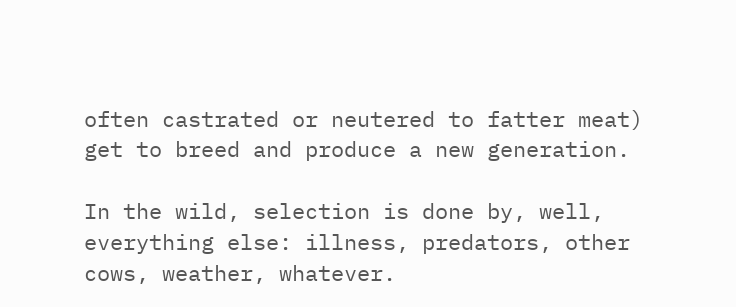often castrated or neutered to fatter meat) get to breed and produce a new generation.

In the wild, selection is done by, well, everything else: illness, predators, other cows, weather, whatever.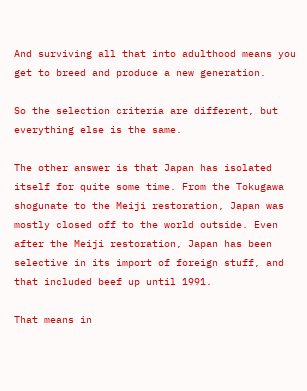And surviving all that into adulthood means you get to breed and produce a new generation.

So the selection criteria are different, but everything else is the same.

The other answer is that Japan has isolated itself for quite some time. From the Tokugawa shogunate to the Meiji restoration, Japan was mostly closed off to the world outside. Even after the Meiji restoration, Japan has been selective in its import of foreign stuff, and that included beef up until 1991.

That means in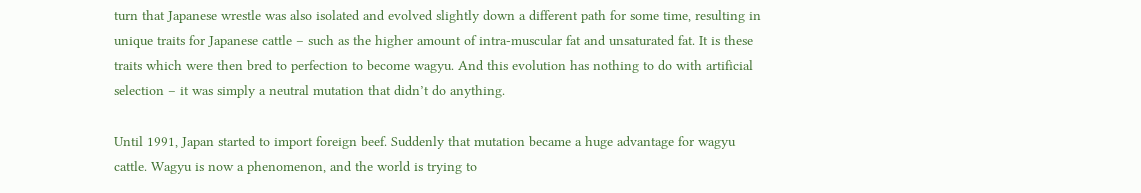turn that Japanese wrestle was also isolated and evolved slightly down a different path for some time, resulting in unique traits for Japanese cattle – such as the higher amount of intra-muscular fat and unsaturated fat. It is these traits which were then bred to perfection to become wagyu. And this evolution has nothing to do with artificial selection – it was simply a neutral mutation that didn’t do anything.

Until 1991, Japan started to import foreign beef. Suddenly that mutation became a huge advantage for wagyu cattle. Wagyu is now a phenomenon, and the world is trying to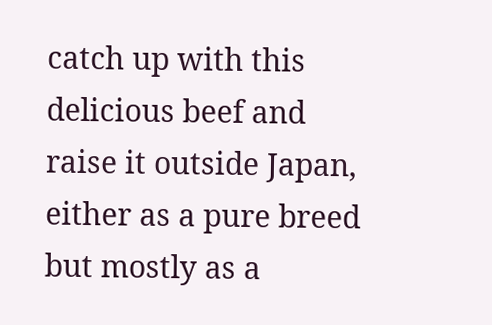catch up with this delicious beef and raise it outside Japan, either as a pure breed but mostly as a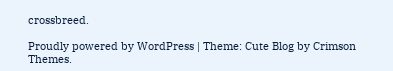crossbreed.

Proudly powered by WordPress | Theme: Cute Blog by Crimson Themes.